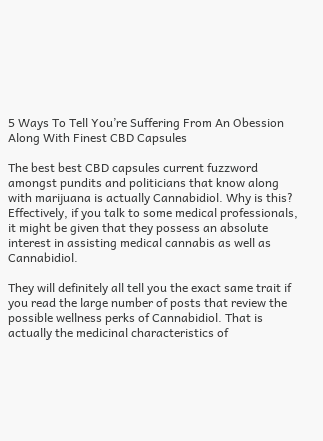5 Ways To Tell You’re Suffering From An Obession Along With Finest CBD Capsules

The best best CBD capsules current fuzzword amongst pundits and politicians that know along with marijuana is actually Cannabidiol. Why is this? Effectively, if you talk to some medical professionals, it might be given that they possess an absolute interest in assisting medical cannabis as well as Cannabidiol.

They will definitely all tell you the exact same trait if you read the large number of posts that review the possible wellness perks of Cannabidiol. That is actually the medicinal characteristics of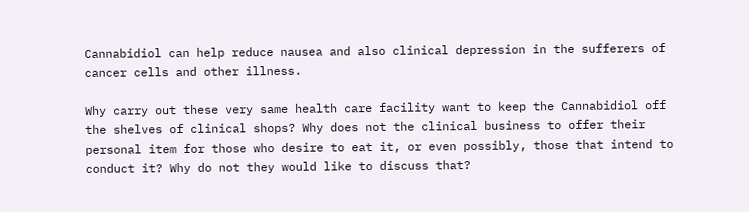Cannabidiol can help reduce nausea and also clinical depression in the sufferers of cancer cells and other illness.

Why carry out these very same health care facility want to keep the Cannabidiol off the shelves of clinical shops? Why does not the clinical business to offer their personal item for those who desire to eat it, or even possibly, those that intend to conduct it? Why do not they would like to discuss that?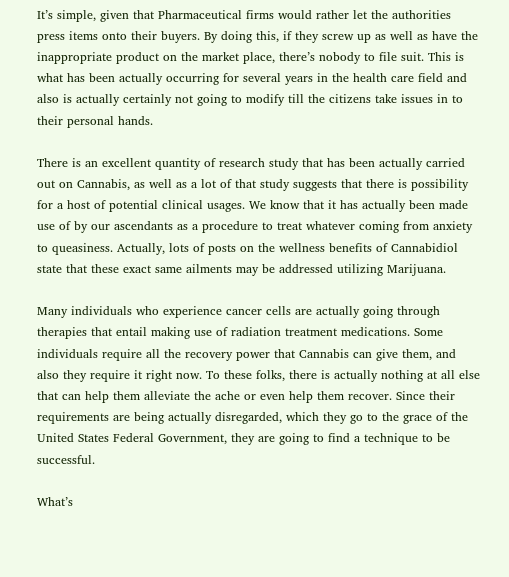It’s simple, given that Pharmaceutical firms would rather let the authorities press items onto their buyers. By doing this, if they screw up as well as have the inappropriate product on the market place, there’s nobody to file suit. This is what has been actually occurring for several years in the health care field and also is actually certainly not going to modify till the citizens take issues in to their personal hands.

There is an excellent quantity of research study that has been actually carried out on Cannabis, as well as a lot of that study suggests that there is possibility for a host of potential clinical usages. We know that it has actually been made use of by our ascendants as a procedure to treat whatever coming from anxiety to queasiness. Actually, lots of posts on the wellness benefits of Cannabidiol state that these exact same ailments may be addressed utilizing Marijuana.

Many individuals who experience cancer cells are actually going through therapies that entail making use of radiation treatment medications. Some individuals require all the recovery power that Cannabis can give them, and also they require it right now. To these folks, there is actually nothing at all else that can help them alleviate the ache or even help them recover. Since their requirements are being actually disregarded, which they go to the grace of the United States Federal Government, they are going to find a technique to be successful.

What’s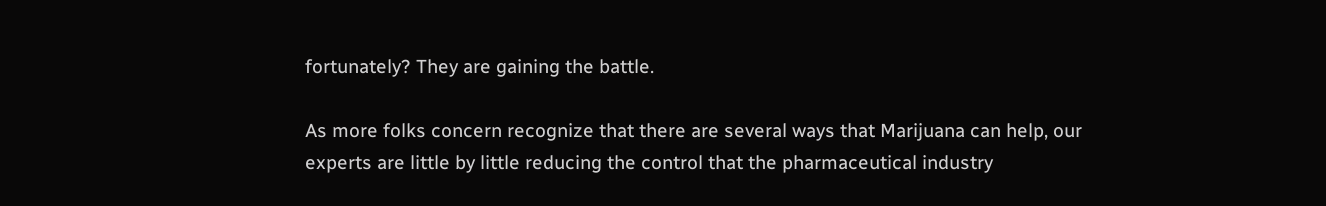fortunately? They are gaining the battle.

As more folks concern recognize that there are several ways that Marijuana can help, our experts are little by little reducing the control that the pharmaceutical industry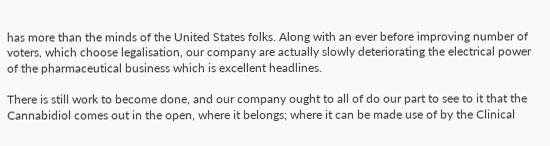has more than the minds of the United States folks. Along with an ever before improving number of voters, which choose legalisation, our company are actually slowly deteriorating the electrical power of the pharmaceutical business which is excellent headlines.

There is still work to become done, and our company ought to all of do our part to see to it that the Cannabidiol comes out in the open, where it belongs; where it can be made use of by the Clinical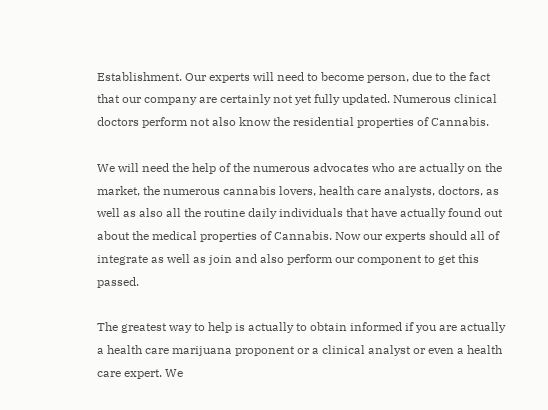Establishment. Our experts will need to become person, due to the fact that our company are certainly not yet fully updated. Numerous clinical doctors perform not also know the residential properties of Cannabis.

We will need the help of the numerous advocates who are actually on the market, the numerous cannabis lovers, health care analysts, doctors, as well as also all the routine daily individuals that have actually found out about the medical properties of Cannabis. Now our experts should all of integrate as well as join and also perform our component to get this passed.

The greatest way to help is actually to obtain informed if you are actually a health care marijuana proponent or a clinical analyst or even a health care expert. We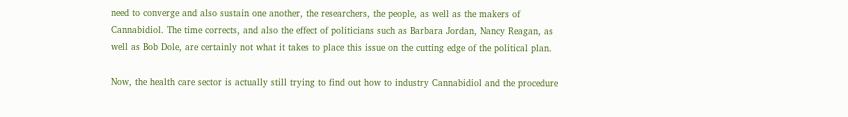need to converge and also sustain one another, the researchers, the people, as well as the makers of Cannabidiol. The time corrects, and also the effect of politicians such as Barbara Jordan, Nancy Reagan, as well as Bob Dole, are certainly not what it takes to place this issue on the cutting edge of the political plan.

Now, the health care sector is actually still trying to find out how to industry Cannabidiol and the procedure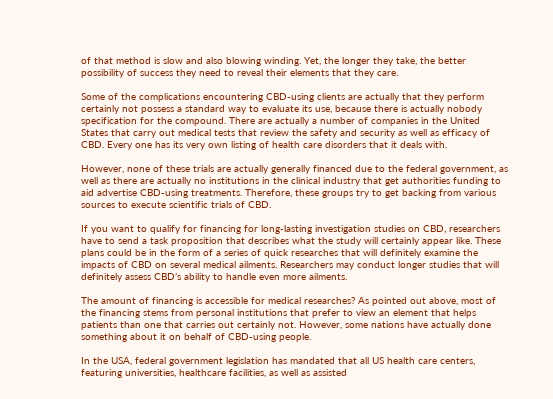of that method is slow and also blowing winding. Yet, the longer they take, the better possibility of success they need to reveal their elements that they care.

Some of the complications encountering CBD-using clients are actually that they perform certainly not possess a standard way to evaluate its use, because there is actually nobody specification for the compound. There are actually a number of companies in the United States that carry out medical tests that review the safety and security as well as efficacy of CBD. Every one has its very own listing of health care disorders that it deals with.

However, none of these trials are actually generally financed due to the federal government, as well as there are actually no institutions in the clinical industry that get authorities funding to aid advertise CBD-using treatments. Therefore, these groups try to get backing from various sources to execute scientific trials of CBD.

If you want to qualify for financing for long-lasting investigation studies on CBD, researchers have to send a task proposition that describes what the study will certainly appear like. These plans could be in the form of a series of quick researches that will definitely examine the impacts of CBD on several medical ailments. Researchers may conduct longer studies that will definitely assess CBD’s ability to handle even more ailments.

The amount of financing is accessible for medical researches? As pointed out above, most of the financing stems from personal institutions that prefer to view an element that helps patients than one that carries out certainly not. However, some nations have actually done something about it on behalf of CBD-using people.

In the USA, federal government legislation has mandated that all US health care centers, featuring universities, healthcare facilities, as well as assisted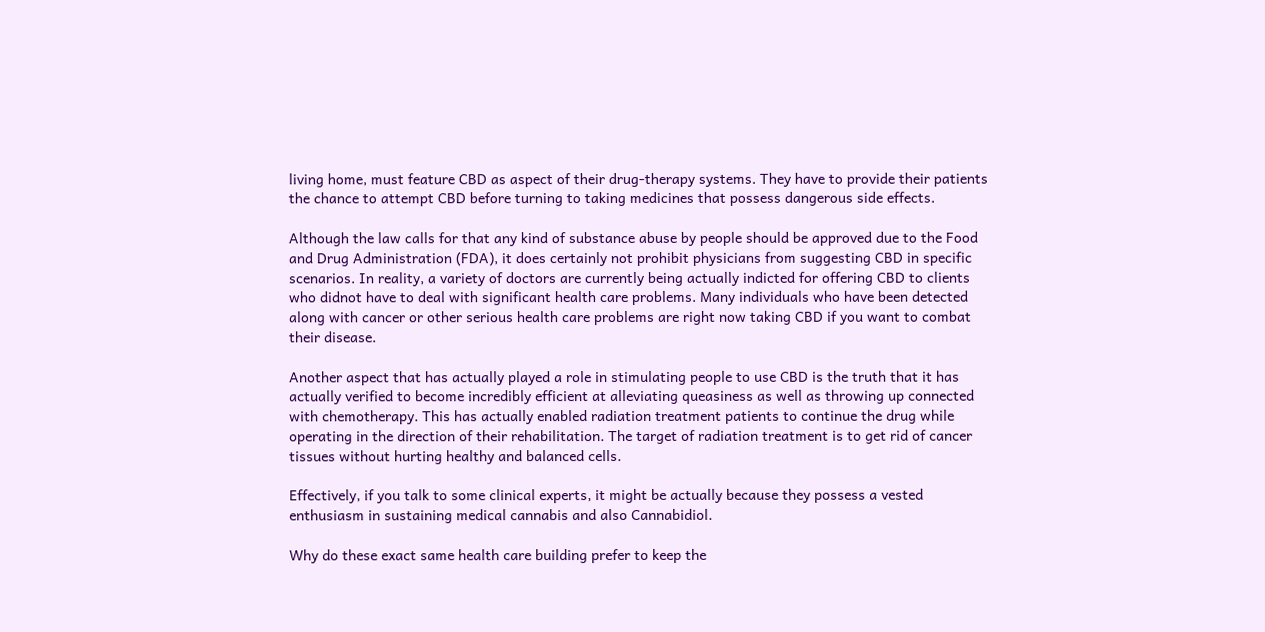living home, must feature CBD as aspect of their drug-therapy systems. They have to provide their patients the chance to attempt CBD before turning to taking medicines that possess dangerous side effects.

Although the law calls for that any kind of substance abuse by people should be approved due to the Food and Drug Administration (FDA), it does certainly not prohibit physicians from suggesting CBD in specific scenarios. In reality, a variety of doctors are currently being actually indicted for offering CBD to clients who didnot have to deal with significant health care problems. Many individuals who have been detected along with cancer or other serious health care problems are right now taking CBD if you want to combat their disease.

Another aspect that has actually played a role in stimulating people to use CBD is the truth that it has actually verified to become incredibly efficient at alleviating queasiness as well as throwing up connected with chemotherapy. This has actually enabled radiation treatment patients to continue the drug while operating in the direction of their rehabilitation. The target of radiation treatment is to get rid of cancer tissues without hurting healthy and balanced cells.

Effectively, if you talk to some clinical experts, it might be actually because they possess a vested enthusiasm in sustaining medical cannabis and also Cannabidiol.

Why do these exact same health care building prefer to keep the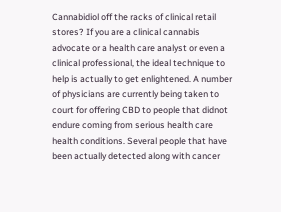Cannabidiol off the racks of clinical retail stores? If you are a clinical cannabis advocate or a health care analyst or even a clinical professional, the ideal technique to help is actually to get enlightened. A number of physicians are currently being taken to court for offering CBD to people that didnot endure coming from serious health care health conditions. Several people that have been actually detected along with cancer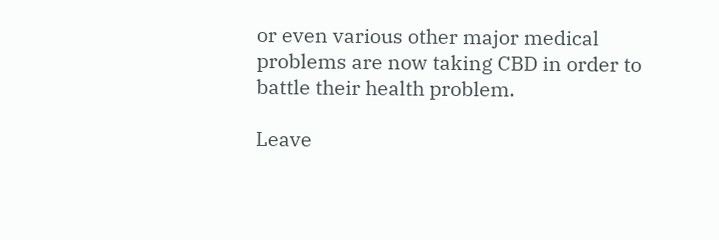or even various other major medical problems are now taking CBD in order to battle their health problem.

Leave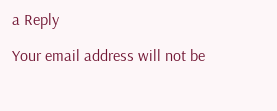a Reply

Your email address will not be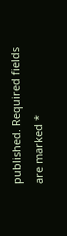published. Required fields are marked *